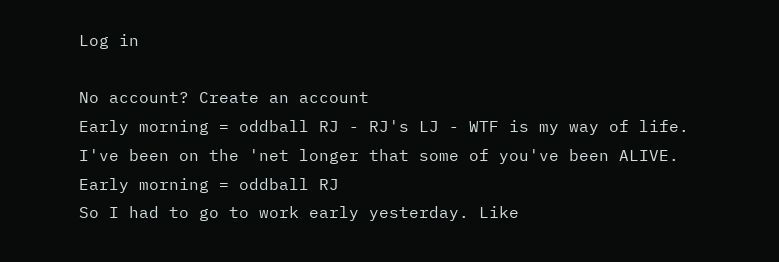Log in

No account? Create an account
Early morning = oddball RJ - RJ's LJ - WTF is my way of life.
I've been on the 'net longer that some of you've been ALIVE.
Early morning = oddball RJ
So I had to go to work early yesterday. Like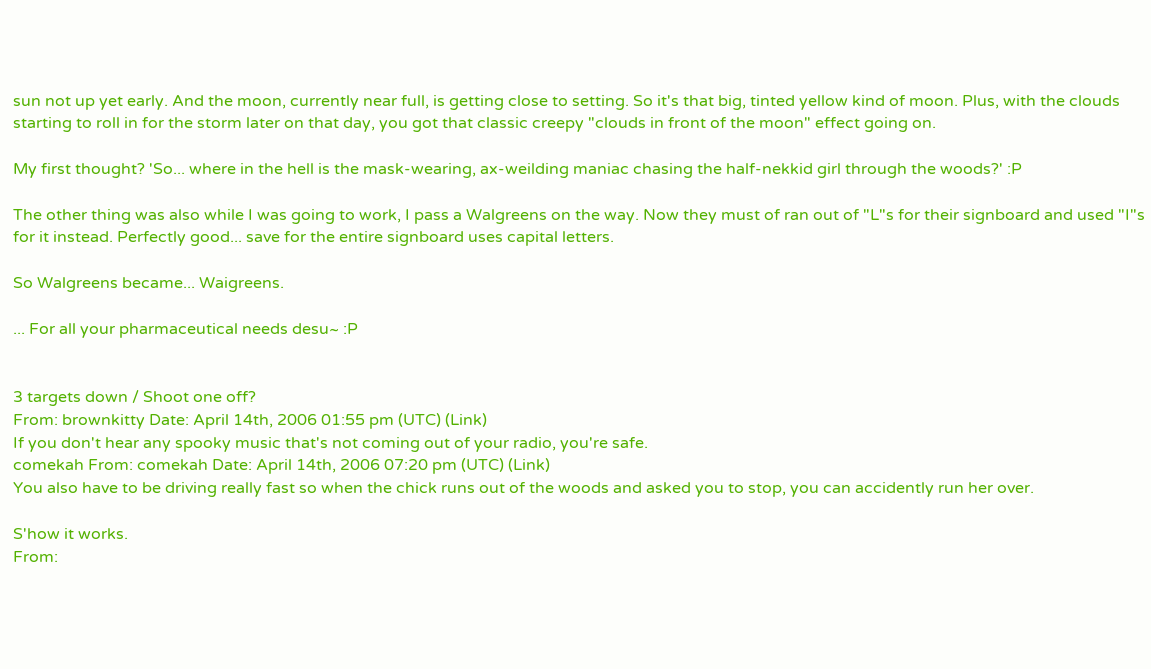sun not up yet early. And the moon, currently near full, is getting close to setting. So it's that big, tinted yellow kind of moon. Plus, with the clouds starting to roll in for the storm later on that day, you got that classic creepy "clouds in front of the moon" effect going on.

My first thought? 'So... where in the hell is the mask-wearing, ax-weilding maniac chasing the half-nekkid girl through the woods?' :P

The other thing was also while I was going to work, I pass a Walgreens on the way. Now they must of ran out of "L"s for their signboard and used "I"s for it instead. Perfectly good... save for the entire signboard uses capital letters.

So Walgreens became... Waigreens.

... For all your pharmaceutical needs desu~ :P


3 targets down / Shoot one off?
From: brownkitty Date: April 14th, 2006 01:55 pm (UTC) (Link)
If you don't hear any spooky music that's not coming out of your radio, you're safe.
comekah From: comekah Date: April 14th, 2006 07:20 pm (UTC) (Link)
You also have to be driving really fast so when the chick runs out of the woods and asked you to stop, you can accidently run her over.

S'how it works.
From: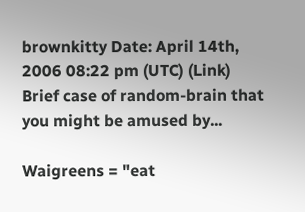brownkitty Date: April 14th, 2006 08:22 pm (UTC) (Link)
Brief case of random-brain that you might be amused by...

Waigreens = "eat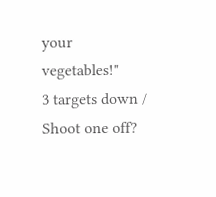your vegetables!"
3 targets down / Shoot one off?